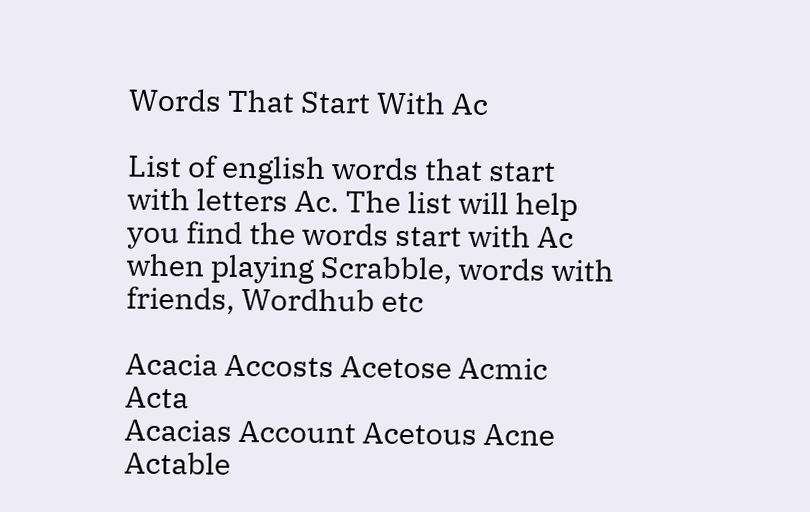Words That Start With Ac

List of english words that start with letters Ac. The list will help you find the words start with Ac when playing Scrabble, words with friends, Wordhub etc

Acacia Accosts Acetose Acmic Acta
Acacias Account Acetous Acne Actable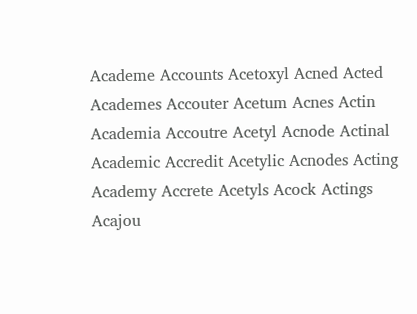Academe Accounts Acetoxyl Acned Acted
Academes Accouter Acetum Acnes Actin
Academia Accoutre Acetyl Acnode Actinal
Academic Accredit Acetylic Acnodes Acting
Academy Accrete Acetyls Acock Actings
Acajou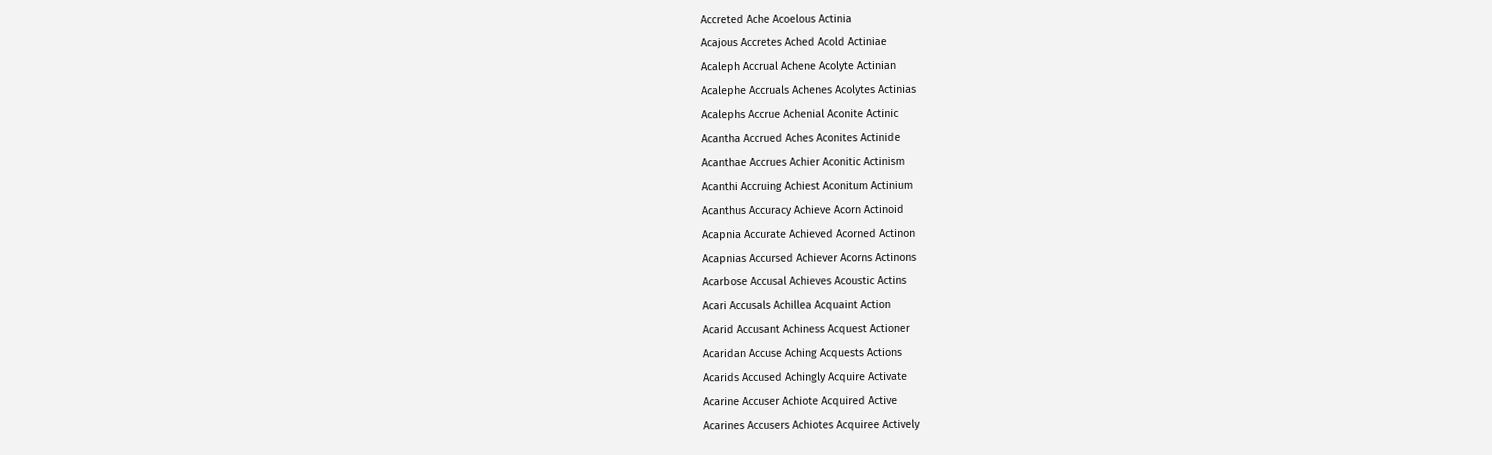Accreted Ache Acoelous Actinia
Acajous Accretes Ached Acold Actiniae
Acaleph Accrual Achene Acolyte Actinian
Acalephe Accruals Achenes Acolytes Actinias
Acalephs Accrue Achenial Aconite Actinic
Acantha Accrued Aches Aconites Actinide
Acanthae Accrues Achier Aconitic Actinism
Acanthi Accruing Achiest Aconitum Actinium
Acanthus Accuracy Achieve Acorn Actinoid
Acapnia Accurate Achieved Acorned Actinon
Acapnias Accursed Achiever Acorns Actinons
Acarbose Accusal Achieves Acoustic Actins
Acari Accusals Achillea Acquaint Action
Acarid Accusant Achiness Acquest Actioner
Acaridan Accuse Aching Acquests Actions
Acarids Accused Achingly Acquire Activate
Acarine Accuser Achiote Acquired Active
Acarines Accusers Achiotes Acquiree Actively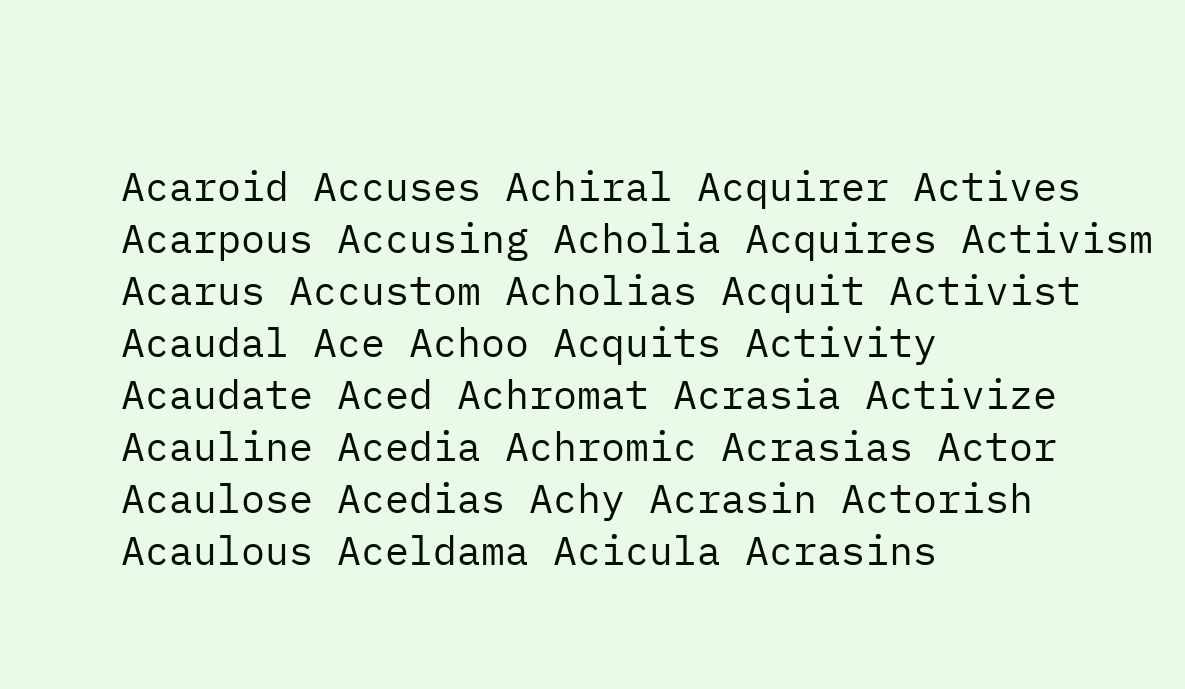Acaroid Accuses Achiral Acquirer Actives
Acarpous Accusing Acholia Acquires Activism
Acarus Accustom Acholias Acquit Activist
Acaudal Ace Achoo Acquits Activity
Acaudate Aced Achromat Acrasia Activize
Acauline Acedia Achromic Acrasias Actor
Acaulose Acedias Achy Acrasin Actorish
Acaulous Aceldama Acicula Acrasins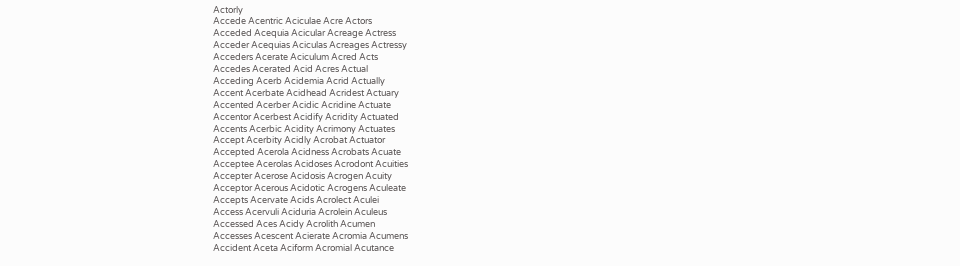Actorly
Accede Acentric Aciculae Acre Actors
Acceded Acequia Acicular Acreage Actress
Acceder Acequias Aciculas Acreages Actressy
Acceders Acerate Aciculum Acred Acts
Accedes Acerated Acid Acres Actual
Acceding Acerb Acidemia Acrid Actually
Accent Acerbate Acidhead Acridest Actuary
Accented Acerber Acidic Acridine Actuate
Accentor Acerbest Acidify Acridity Actuated
Accents Acerbic Acidity Acrimony Actuates
Accept Acerbity Acidly Acrobat Actuator
Accepted Acerola Acidness Acrobats Acuate
Acceptee Acerolas Acidoses Acrodont Acuities
Accepter Acerose Acidosis Acrogen Acuity
Acceptor Acerous Acidotic Acrogens Aculeate
Accepts Acervate Acids Acrolect Aculei
Access Acervuli Aciduria Acrolein Aculeus
Accessed Aces Acidy Acrolith Acumen
Accesses Acescent Acierate Acromia Acumens
Accident Aceta Aciform Acromial Acutance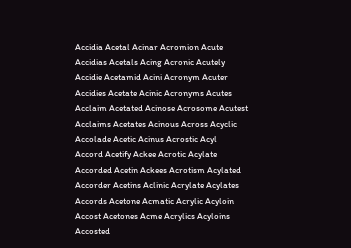Accidia Acetal Acinar Acromion Acute
Accidias Acetals Acing Acronic Acutely
Accidie Acetamid Acini Acronym Acuter
Accidies Acetate Acinic Acronyms Acutes
Acclaim Acetated Acinose Acrosome Acutest
Acclaims Acetates Acinous Across Acyclic
Accolade Acetic Acinus Acrostic Acyl
Accord Acetify Ackee Acrotic Acylate
Accorded Acetin Ackees Acrotism Acylated
Accorder Acetins Aclinic Acrylate Acylates
Accords Acetone Acmatic Acrylic Acyloin
Accost Acetones Acme Acrylics Acyloins
Accosted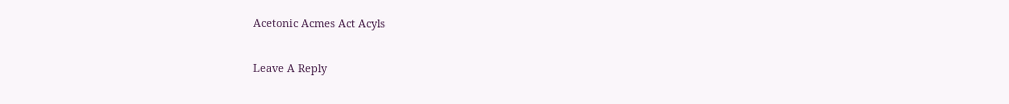Acetonic Acmes Act Acyls

Leave A Reply